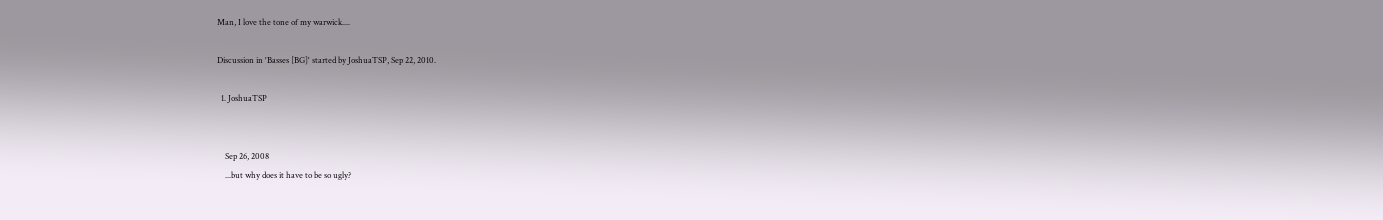Man, I love the tone of my warwick....

Discussion in 'Basses [BG]' started by JoshuaTSP, Sep 22, 2010.

  1. JoshuaTSP


    Sep 26, 2008
    ...but why does it have to be so ugly?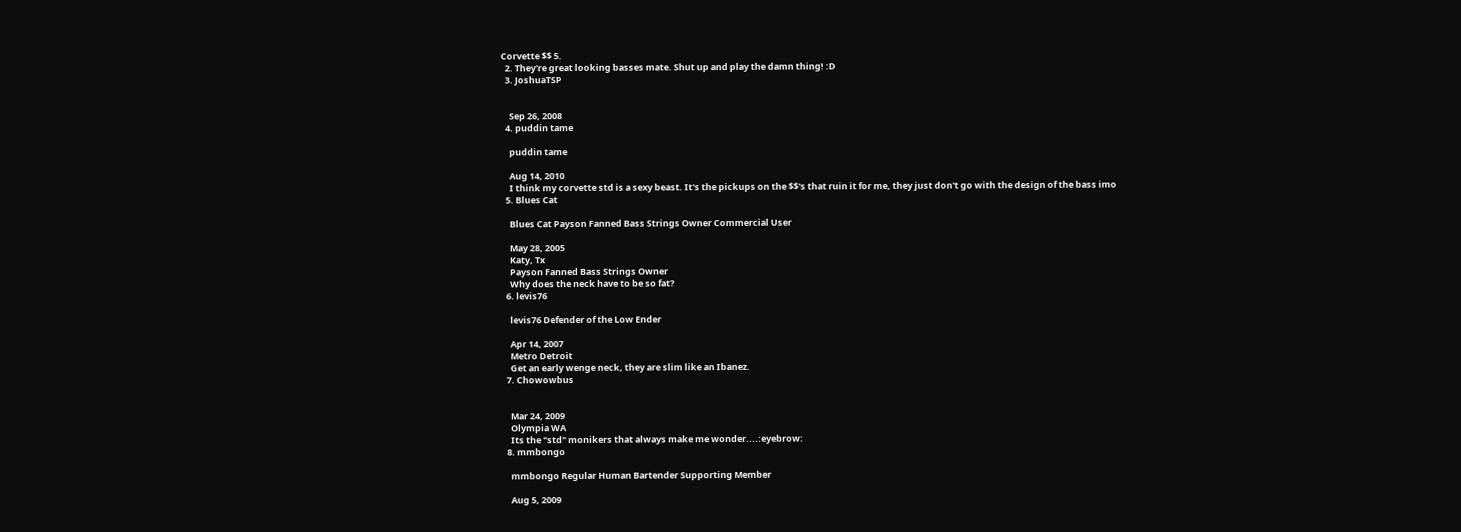Corvette $$ 5.
  2. They're great looking basses mate. Shut up and play the damn thing! :D
  3. JoshuaTSP


    Sep 26, 2008
  4. puddin tame

    puddin tame

    Aug 14, 2010
    I think my corvette std is a sexy beast. It's the pickups on the $$'s that ruin it for me, they just don't go with the design of the bass imo
  5. Blues Cat

    Blues Cat Payson Fanned Bass Strings Owner Commercial User

    May 28, 2005
    Katy, Tx
    Payson Fanned Bass Strings Owner
    Why does the neck have to be so fat?
  6. levis76

    levis76 Defender of the Low Ender

    Apr 14, 2007
    Metro Detroit
    Get an early wenge neck, they are slim like an Ibanez.
  7. Chowowbus


    Mar 24, 2009
    Olympia WA
    Its the "std" monikers that always make me wonder....:eyebrow:
  8. mmbongo

    mmbongo Regular Human Bartender Supporting Member

    Aug 5, 2009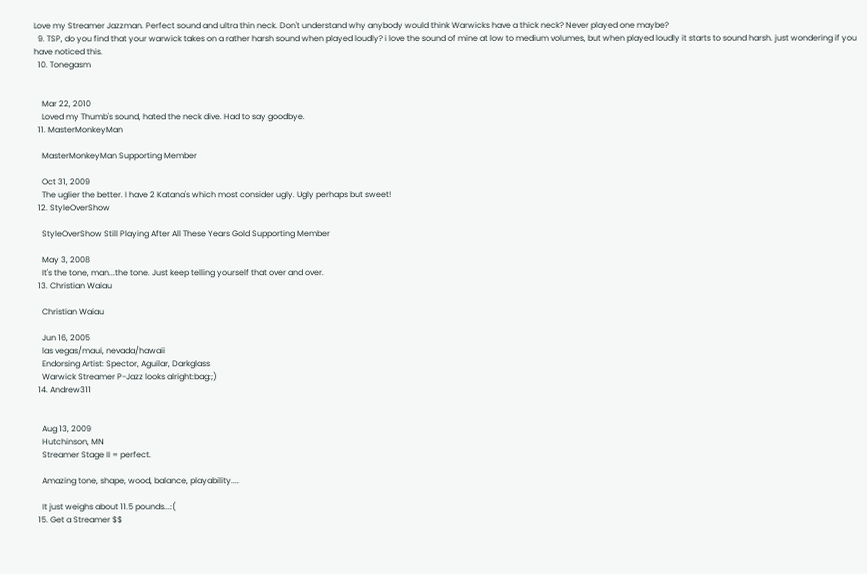Love my Streamer Jazzman. Perfect sound and ultra thin neck. Don't understand why anybody would think Warwicks have a thick neck? Never played one maybe?
  9. TSP, do you find that your warwick takes on a rather harsh sound when played loudly? i love the sound of mine at low to medium volumes, but when played loudly it starts to sound harsh. just wondering if you have noticed this.
  10. Tonegasm


    Mar 22, 2010
    Loved my Thumb's sound, hated the neck dive. Had to say goodbye.
  11. MasterMonkeyMan

    MasterMonkeyMan Supporting Member

    Oct 31, 2009
    The uglier the better. I have 2 Katana's which most consider ugly. Ugly perhaps but sweet!
  12. StyleOverShow

    StyleOverShow Still Playing After All These Years Gold Supporting Member

    May 3, 2008
    It's the tone, man...the tone. Just keep telling yourself that over and over.
  13. Christian Waiau

    Christian Waiau

    Jun 16, 2005
    las vegas/maui, nevada/hawaii
    Endorsing Artist: Spector, Aguilar, Darkglass
    Warwick Streamer P-Jazz looks alright:bag:;)
  14. Andrew311


    Aug 13, 2009
    Hutchinson, MN
    Streamer Stage II = perfect.

    Amazing tone, shape, wood, balance, playability....

    It just weighs about 11.5 pounds...:(
  15. Get a Streamer $$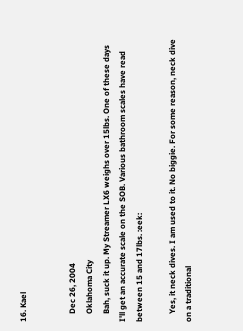16. Kael


    Dec 26, 2004
    Oklahoma City
    Bah, suck it up. My Streamer LX6 weighs over 15lbs. One of these days I'll get an accurate scale on the SOB. Various bathroom scales have read between 15 and 17lbs. :eek:

    Yes, it neck dives. I am used to it. No biggie. For some reason, neck dive on a traditional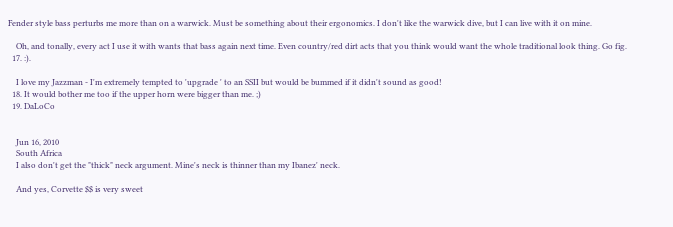Fender style bass perturbs me more than on a warwick. Must be something about their ergonomics. I don't like the warwick dive, but I can live with it on mine.

    Oh, and tonally, every act I use it with wants that bass again next time. Even country/red dirt acts that you think would want the whole traditional look thing. Go fig.
  17. :).

    I love my Jazzman - I'm extremely tempted to 'upgrade ' to an SSII but would be bummed if it didn't sound as good!
  18. It would bother me too if the upper horn were bigger than me. ;)
  19. DaLoCo


    Jun 16, 2010
    South Africa
    I also don't get the "thick" neck argument. Mine's neck is thinner than my Ibanez' neck.

    And yes, Corvette $$ is very sweet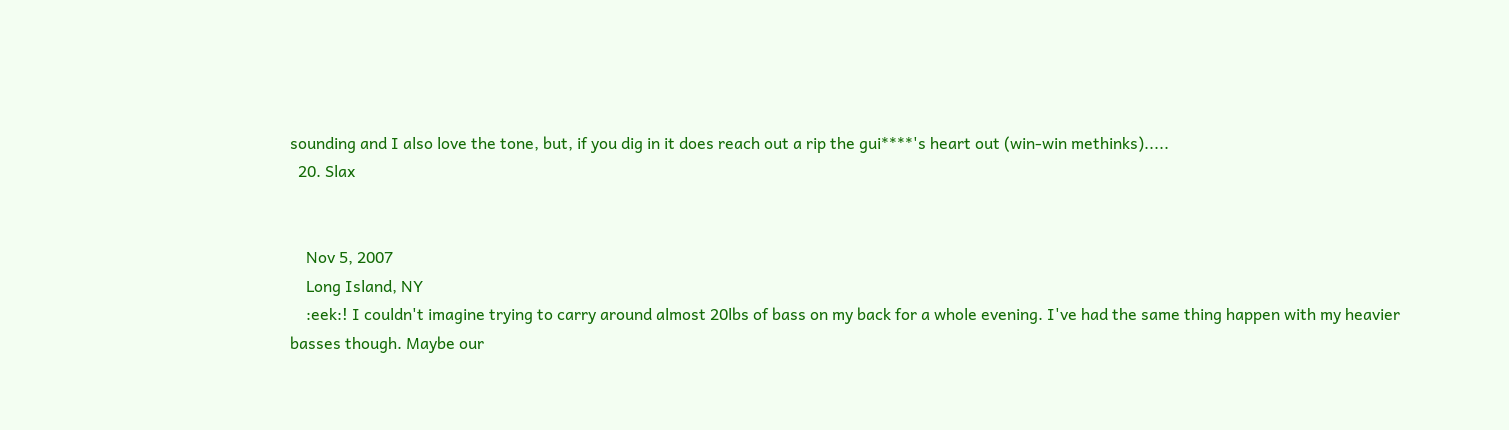sounding and I also love the tone, but, if you dig in it does reach out a rip the gui****'s heart out (win-win methinks).....
  20. Slax


    Nov 5, 2007
    Long Island, NY
    :eek:! I couldn't imagine trying to carry around almost 20lbs of bass on my back for a whole evening. I've had the same thing happen with my heavier basses though. Maybe our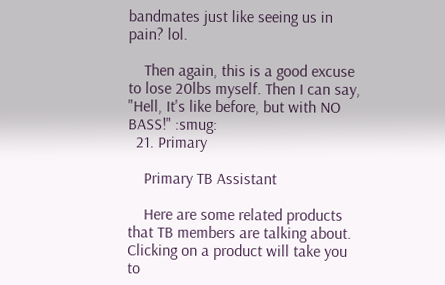bandmates just like seeing us in pain? lol.

    Then again, this is a good excuse to lose 20lbs myself. Then I can say, "Hell, It's like before, but with NO BASS!" :smug:
  21. Primary

    Primary TB Assistant

    Here are some related products that TB members are talking about. Clicking on a product will take you to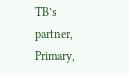TB’s partner, Primary,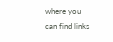where you can find links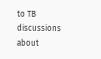to TB discussions about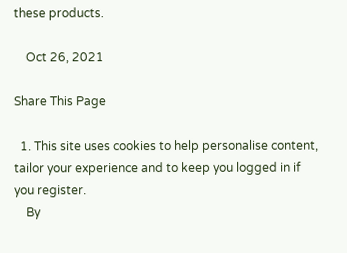these products.

    Oct 26, 2021

Share This Page

  1. This site uses cookies to help personalise content, tailor your experience and to keep you logged in if you register.
    By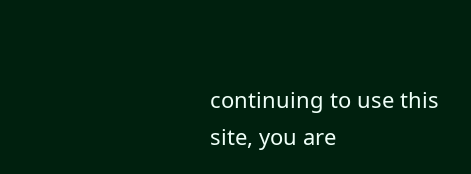continuing to use this site, you are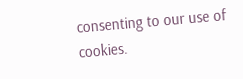consenting to our use of cookies.